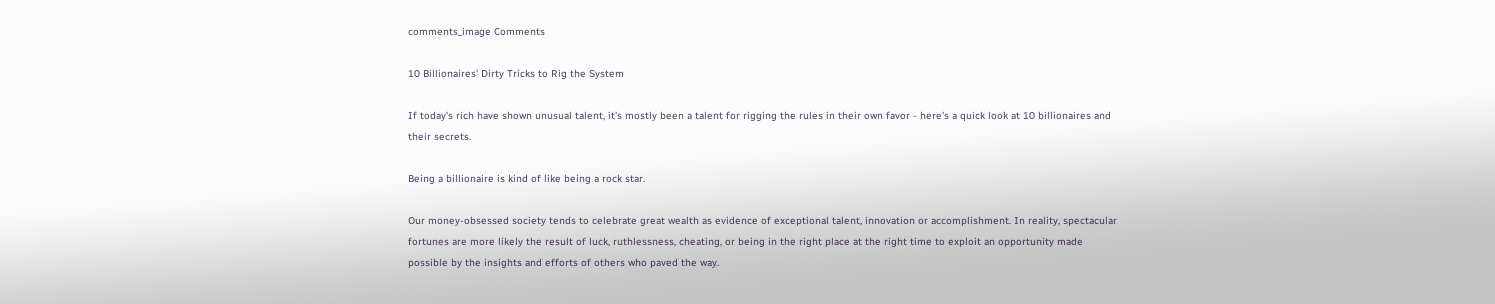comments_image Comments

10 Billionaires' Dirty Tricks to Rig the System

If today's rich have shown unusual talent, it's mostly been a talent for rigging the rules in their own favor - here's a quick look at 10 billionaires and their secrets.

Being a billionaire is kind of like being a rock star.

Our money-obsessed society tends to celebrate great wealth as evidence of exceptional talent, innovation or accomplishment. In reality, spectacular fortunes are more likely the result of luck, ruthlessness, cheating, or being in the right place at the right time to exploit an opportunity made possible by the insights and efforts of others who paved the way.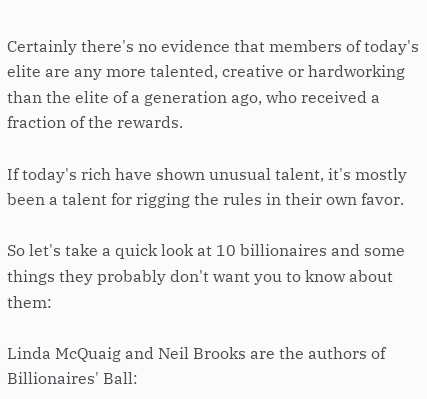Certainly there's no evidence that members of today's elite are any more talented, creative or hardworking than the elite of a generation ago, who received a fraction of the rewards.

If today's rich have shown unusual talent, it's mostly been a talent for rigging the rules in their own favor.

So let's take a quick look at 10 billionaires and some things they probably don't want you to know about them:

Linda McQuaig and Neil Brooks are the authors of Billionaires' Ball: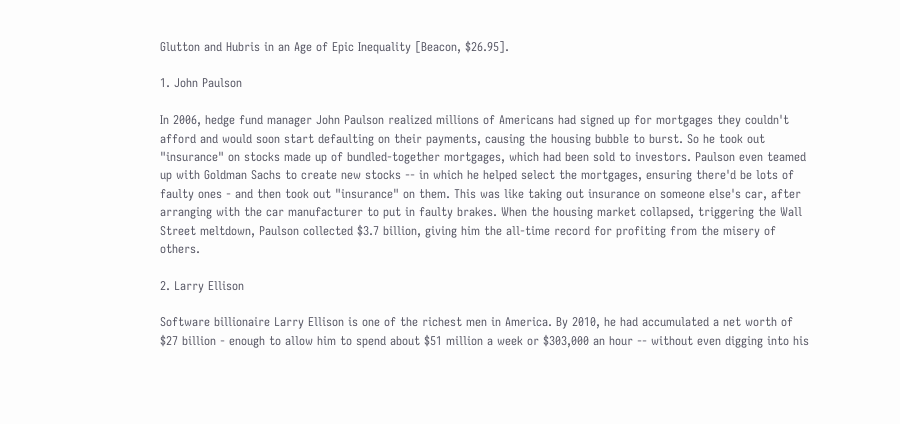Glutton and Hubris in an Age of Epic Inequality [Beacon, $26.95].

1. John Paulson

In 2006, hedge fund manager John Paulson realized millions of Americans had signed up for mortgages they couldn't afford and would soon start defaulting on their payments, causing the housing bubble to burst. So he took out "insurance" on stocks made up of bundled-together mortgages, which had been sold to investors. Paulson even teamed up with Goldman Sachs to create new stocks -- in which he helped select the mortgages, ensuring there'd be lots of faulty ones - and then took out "insurance" on them. This was like taking out insurance on someone else's car, after arranging with the car manufacturer to put in faulty brakes. When the housing market collapsed, triggering the Wall Street meltdown, Paulson collected $3.7 billion, giving him the all-time record for profiting from the misery of others.

2. Larry Ellison

Software billionaire Larry Ellison is one of the richest men in America. By 2010, he had accumulated a net worth of $27 billion - enough to allow him to spend about $51 million a week or $303,000 an hour -- without even digging into his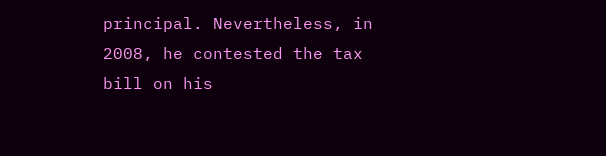principal. Nevertheless, in 2008, he contested the tax bill on his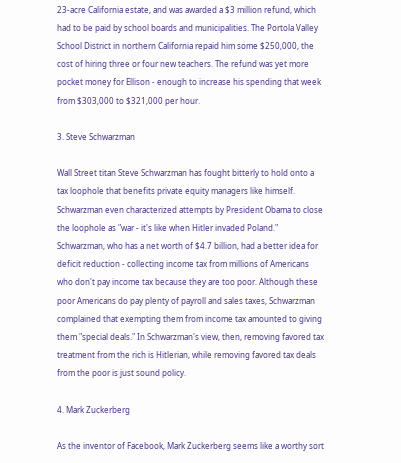23-acre California estate, and was awarded a $3 million refund, which had to be paid by school boards and municipalities. The Portola Valley School District in northern California repaid him some $250,000, the cost of hiring three or four new teachers. The refund was yet more pocket money for Ellison - enough to increase his spending that week from $303,000 to $321,000 per hour.

3. Steve Schwarzman

Wall Street titan Steve Schwarzman has fought bitterly to hold onto a tax loophole that benefits private equity managers like himself. Schwarzman even characterized attempts by President Obama to close the loophole as "war - it's like when Hitler invaded Poland." Schwarzman, who has a net worth of $4.7 billion, had a better idea for deficit reduction - collecting income tax from millions of Americans who don't pay income tax because they are too poor. Although these poor Americans do pay plenty of payroll and sales taxes, Schwarzman complained that exempting them from income tax amounted to giving them "special deals." In Schwarzman's view, then, removing favored tax treatment from the rich is Hitlerian, while removing favored tax deals from the poor is just sound policy.

4. Mark Zuckerberg

As the inventor of Facebook, Mark Zuckerberg seems like a worthy sort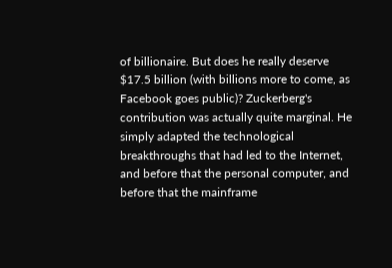of billionaire. But does he really deserve $17.5 billion (with billions more to come, as Facebook goes public)? Zuckerberg's contribution was actually quite marginal. He simply adapted the technological breakthroughs that had led to the Internet, and before that the personal computer, and before that the mainframe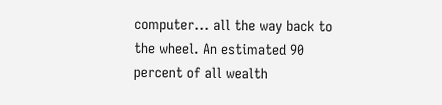computer... all the way back to the wheel. An estimated 90 percent of all wealth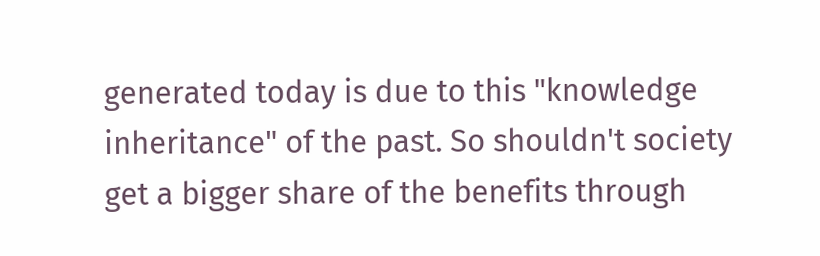generated today is due to this "knowledge inheritance" of the past. So shouldn't society get a bigger share of the benefits through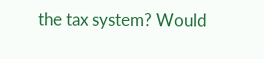the tax system? Would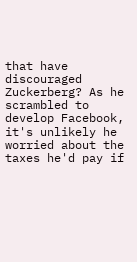that have discouraged Zuckerberg? As he scrambled to develop Facebook, it's unlikely he worried about the taxes he'd pay if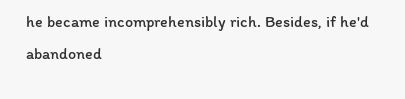he became incomprehensibly rich. Besides, if he'd abandoned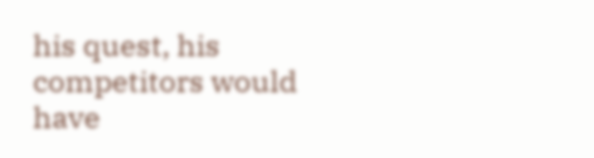his quest, his competitors would have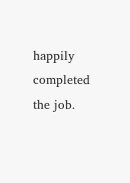happily completed the job.